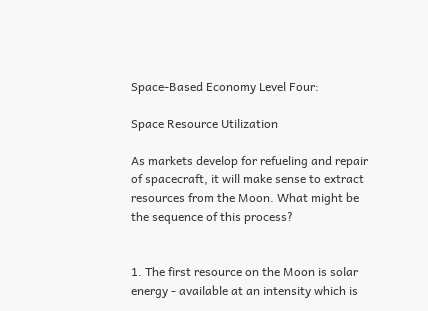Space-Based Economy Level Four:

Space Resource Utilization

As markets develop for refueling and repair of spacecraft, it will make sense to extract resources from the Moon. What might be the sequence of this process?


1. The first resource on the Moon is solar energy - available at an intensity which is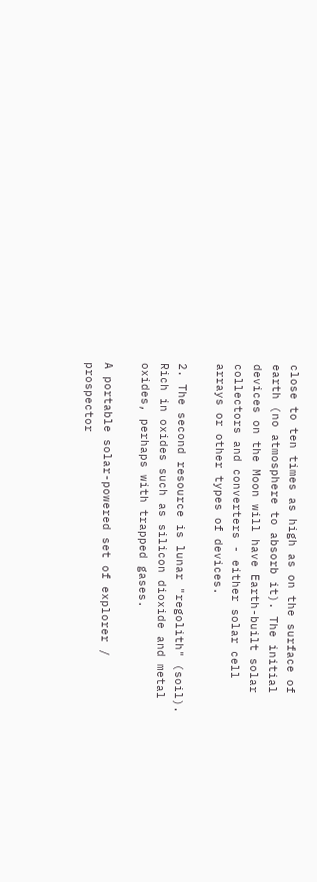close to ten times as high as on the surface of earth (no atmosphere to absorb it). The initial devices on the Moon will have Earth-built solar collectors and converters - either solar cell arrays or other types of devices.

2. The second resource is lunar "regolith" (soil). Rich in oxides such as silicon dioxide and metal oxides, perhaps with trapped gases.

A portable solar-powered set of explorer / prospector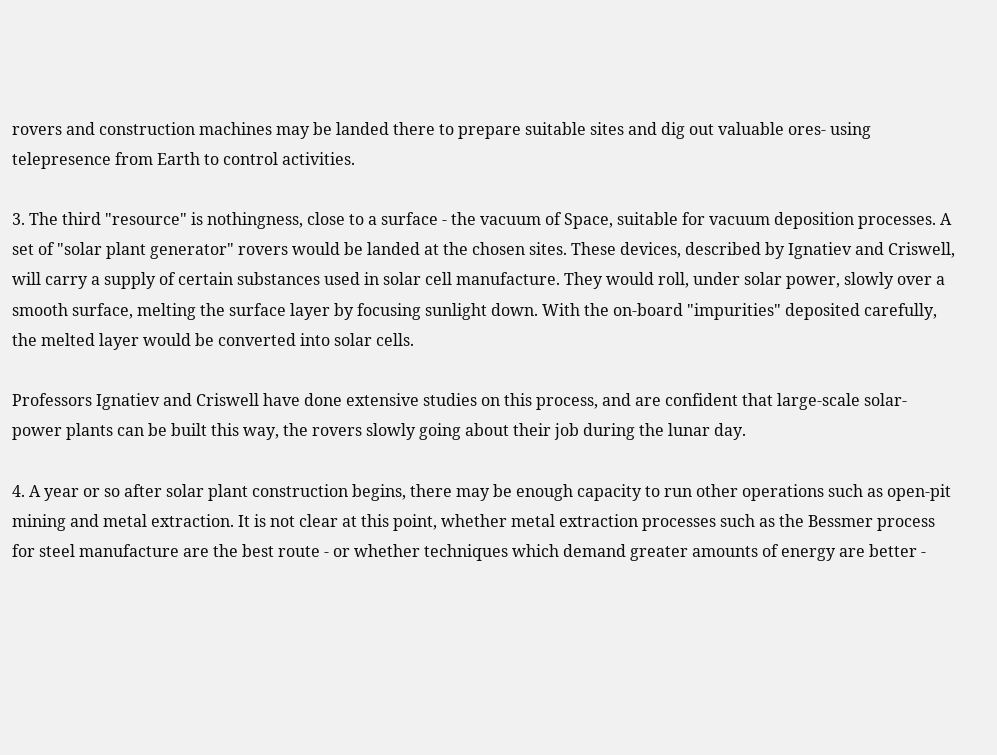rovers and construction machines may be landed there to prepare suitable sites and dig out valuable ores- using telepresence from Earth to control activities.

3. The third "resource" is nothingness, close to a surface - the vacuum of Space, suitable for vacuum deposition processes. A set of "solar plant generator" rovers would be landed at the chosen sites. These devices, described by Ignatiev and Criswell, will carry a supply of certain substances used in solar cell manufacture. They would roll, under solar power, slowly over a smooth surface, melting the surface layer by focusing sunlight down. With the on-board "impurities" deposited carefully, the melted layer would be converted into solar cells.

Professors Ignatiev and Criswell have done extensive studies on this process, and are confident that large-scale solar-power plants can be built this way, the rovers slowly going about their job during the lunar day.

4. A year or so after solar plant construction begins, there may be enough capacity to run other operations such as open-pit mining and metal extraction. It is not clear at this point, whether metal extraction processes such as the Bessmer process for steel manufacture are the best route - or whether techniques which demand greater amounts of energy are better -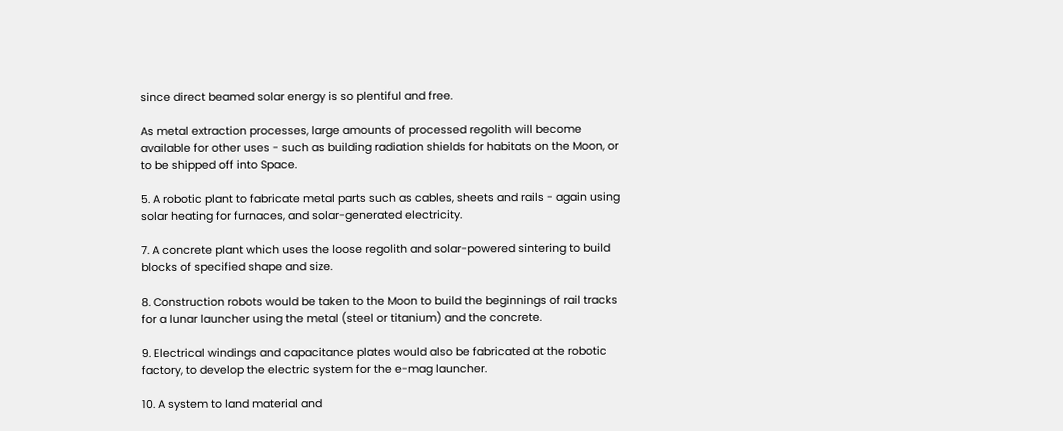since direct beamed solar energy is so plentiful and free.

As metal extraction processes, large amounts of processed regolith will become available for other uses - such as building radiation shields for habitats on the Moon, or to be shipped off into Space.

5. A robotic plant to fabricate metal parts such as cables, sheets and rails - again using solar heating for furnaces, and solar-generated electricity.

7. A concrete plant which uses the loose regolith and solar-powered sintering to build blocks of specified shape and size.

8. Construction robots would be taken to the Moon to build the beginnings of rail tracks for a lunar launcher using the metal (steel or titanium) and the concrete.

9. Electrical windings and capacitance plates would also be fabricated at the robotic factory, to develop the electric system for the e-mag launcher.

10. A system to land material and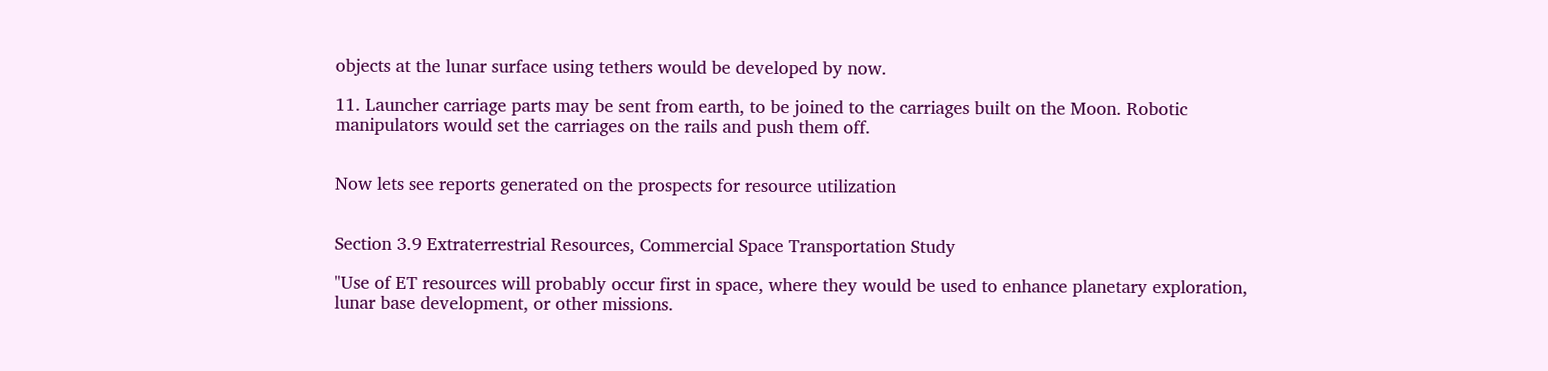objects at the lunar surface using tethers would be developed by now.

11. Launcher carriage parts may be sent from earth, to be joined to the carriages built on the Moon. Robotic manipulators would set the carriages on the rails and push them off.


Now lets see reports generated on the prospects for resource utilization


Section 3.9 Extraterrestrial Resources, Commercial Space Transportation Study

"Use of ET resources will probably occur first in space, where they would be used to enhance planetary exploration, lunar base development, or other missions.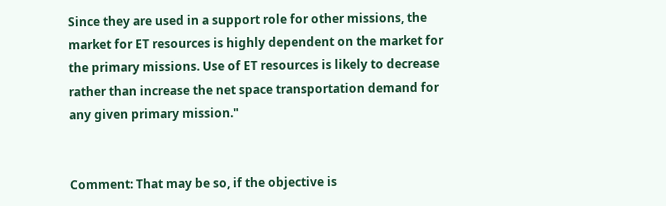Since they are used in a support role for other missions, the market for ET resources is highly dependent on the market for the primary missions. Use of ET resources is likely to decrease rather than increase the net space transportation demand for any given primary mission."


Comment: That may be so, if the objective is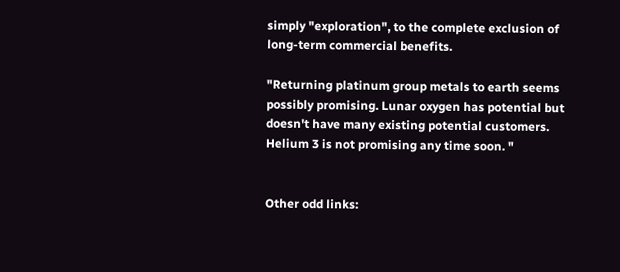simply "exploration", to the complete exclusion of long-term commercial benefits.

"Returning platinum group metals to earth seems possibly promising. Lunar oxygen has potential but doesn't have many existing potential customers. Helium 3 is not promising any time soon. "


Other odd links: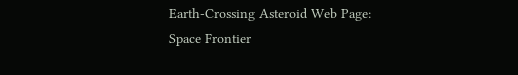Earth-Crossing Asteroid Web Page: Space Frontier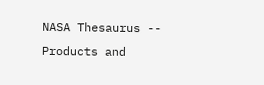NASA Thesaurus -- Products and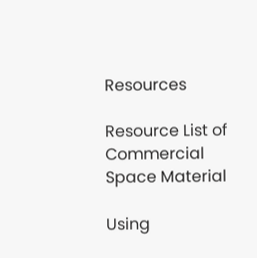Resources

Resource List of Commercial Space Material

Using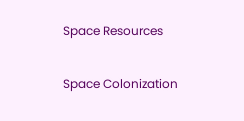Space Resources

Space Colonization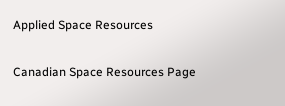Applied Space Resources

Canadian Space Resources Page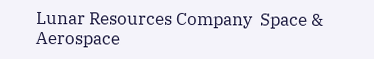Lunar Resources Company  Space & Aerospace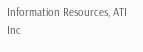Information Resources, ATI Inc